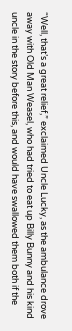“Well, that’s a great relief,” exclaimed Uncle Lucky, as the ambulance drove away with Old Man Weasel, who had tried to eat up Billy Bunny and his kind uncle in the story before this, and would have swallowed them both if the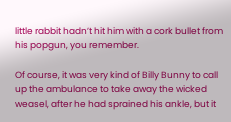little rabbit hadn’t hit him with a cork bullet from his popgun, you remember.

Of course, it was very kind of Billy Bunny to call up the ambulance to take away the wicked weasel, after he had sprained his ankle, but it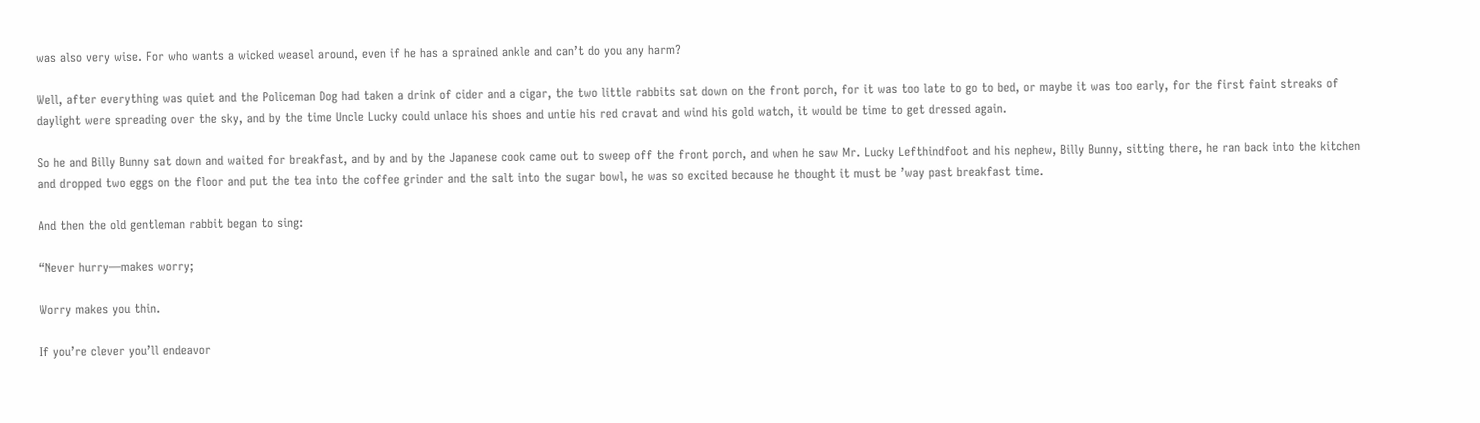was also very wise. For who wants a wicked weasel around, even if he has a sprained ankle and can’t do you any harm?

Well, after everything was quiet and the Policeman Dog had taken a drink of cider and a cigar, the two little rabbits sat down on the front porch, for it was too late to go to bed, or maybe it was too early, for the first faint streaks of daylight were spreading over the sky, and by the time Uncle Lucky could unlace his shoes and untie his red cravat and wind his gold watch, it would be time to get dressed again.

So he and Billy Bunny sat down and waited for breakfast, and by and by the Japanese cook came out to sweep off the front porch, and when he saw Mr. Lucky Lefthindfoot and his nephew, Billy Bunny, sitting there, he ran back into the kitchen and dropped two eggs on the floor and put the tea into the coffee grinder and the salt into the sugar bowl, he was so excited because he thought it must be ’way past breakfast time.

And then the old gentleman rabbit began to sing:

“Never hurry—makes worry;

Worry makes you thin.

If you’re clever you’ll endeavor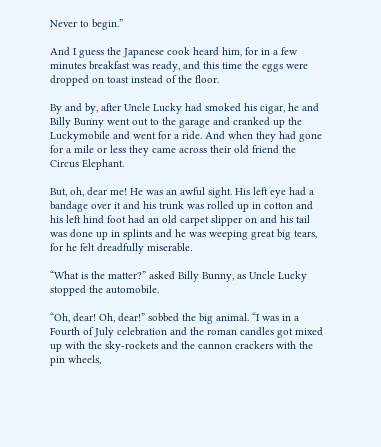Never to begin.”

And I guess the Japanese cook heard him, for in a few minutes breakfast was ready, and this time the eggs were dropped on toast instead of the floor.

By and by, after Uncle Lucky had smoked his cigar, he and Billy Bunny went out to the garage and cranked up the Luckymobile and went for a ride. And when they had gone for a mile or less they came across their old friend the Circus Elephant.

But, oh, dear me! He was an awful sight. His left eye had a bandage over it and his trunk was rolled up in cotton and his left hind foot had an old carpet slipper on and his tail was done up in splints and he was weeping great big tears, for he felt dreadfully miserable.

“What is the matter?” asked Billy Bunny, as Uncle Lucky stopped the automobile.

“Oh, dear! Oh, dear!” sobbed the big animal. “I was in a Fourth of July celebration and the roman candles got mixed up with the sky-rockets and the cannon crackers with the pin wheels,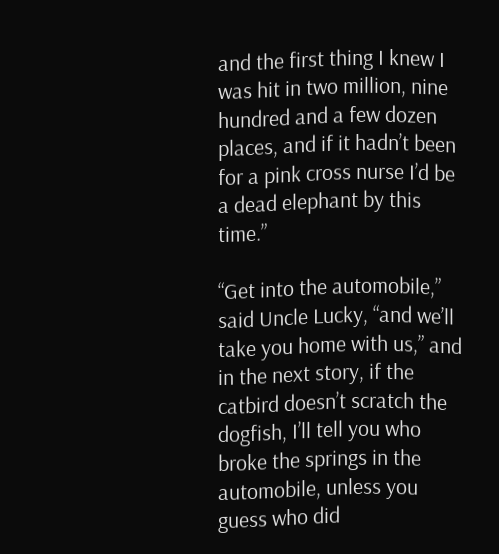and the first thing I knew I was hit in two million, nine hundred and a few dozen places, and if it hadn’t been for a pink cross nurse I’d be a dead elephant by this time.”

“Get into the automobile,” said Uncle Lucky, “and we’ll take you home with us,” and in the next story, if the catbird doesn’t scratch the dogfish, I’ll tell you who broke the springs in the automobile, unless you guess who did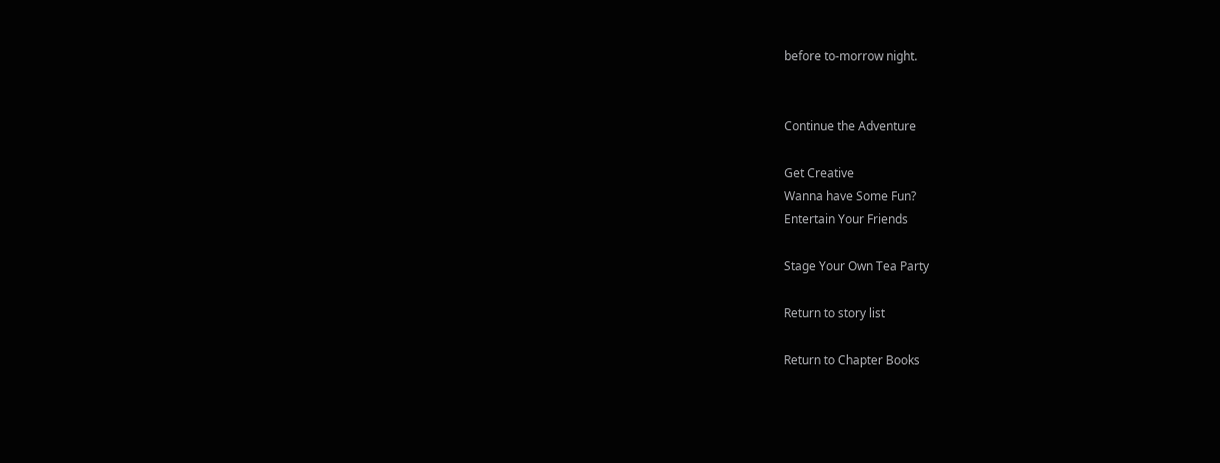before to-morrow night.


Continue the Adventure

Get Creative
Wanna have Some Fun?
Entertain Your Friends

Stage Your Own Tea Party

Return to story list

Return to Chapter Books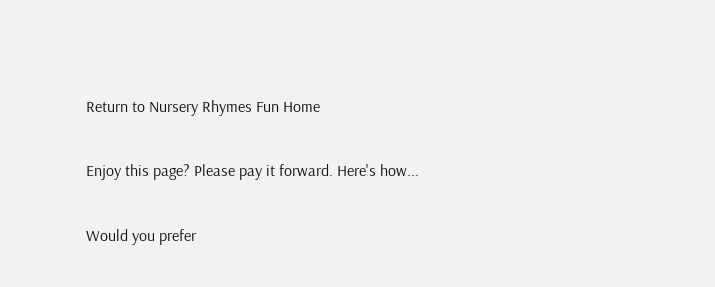Return to Nursery Rhymes Fun Home

Enjoy this page? Please pay it forward. Here's how...

Would you prefer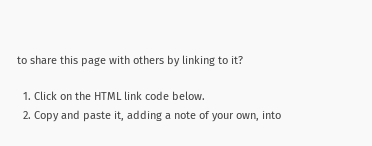to share this page with others by linking to it?

  1. Click on the HTML link code below.
  2. Copy and paste it, adding a note of your own, into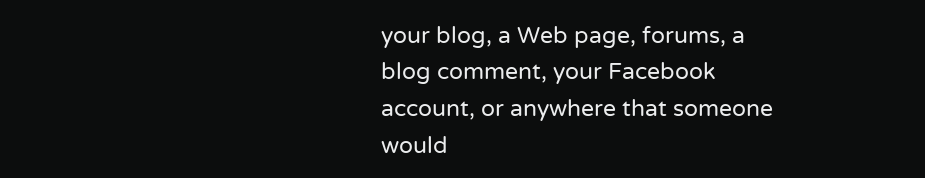your blog, a Web page, forums, a blog comment, your Facebook account, or anywhere that someone would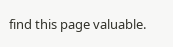find this page valuable.